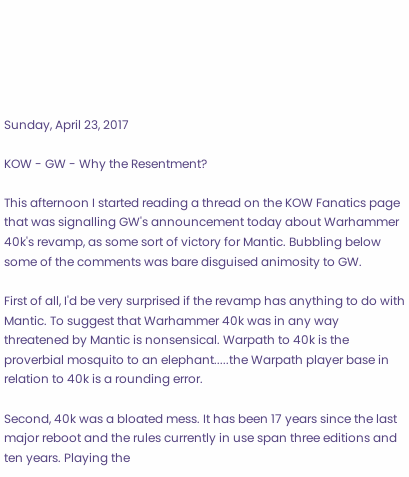Sunday, April 23, 2017

KOW - GW - Why the Resentment?

This afternoon I started reading a thread on the KOW Fanatics page that was signalling GW's announcement today about Warhammer 40k's revamp, as some sort of victory for Mantic. Bubbling below some of the comments was bare disguised animosity to GW.

First of all, I'd be very surprised if the revamp has anything to do with Mantic. To suggest that Warhammer 40k was in any way threatened by Mantic is nonsensical. Warpath to 40k is the proverbial mosquito to an elephant.....the Warpath player base in relation to 40k is a rounding error.

Second, 40k was a bloated mess. It has been 17 years since the last major reboot and the rules currently in use span three editions and ten years. Playing the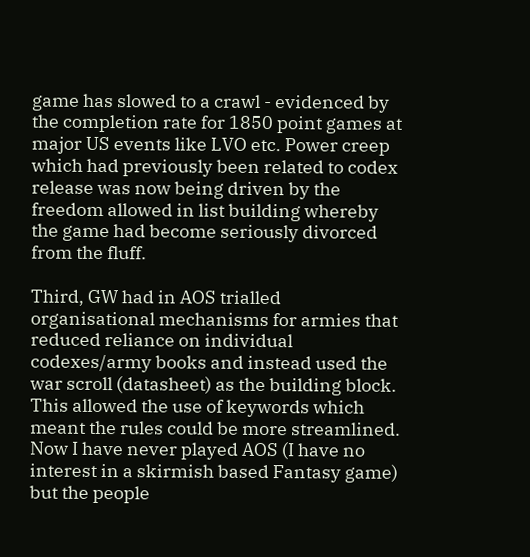game has slowed to a crawl - evidenced by the completion rate for 1850 point games at major US events like LVO etc. Power creep which had previously been related to codex release was now being driven by the freedom allowed in list building whereby the game had become seriously divorced from the fluff.

Third, GW had in AOS trialled organisational mechanisms for armies that reduced reliance on individual codexes/army books and instead used the war scroll (datasheet) as the building block. This allowed the use of keywords which meant the rules could be more streamlined. Now I have never played AOS (I have no interest in a skirmish based Fantasy game) but the people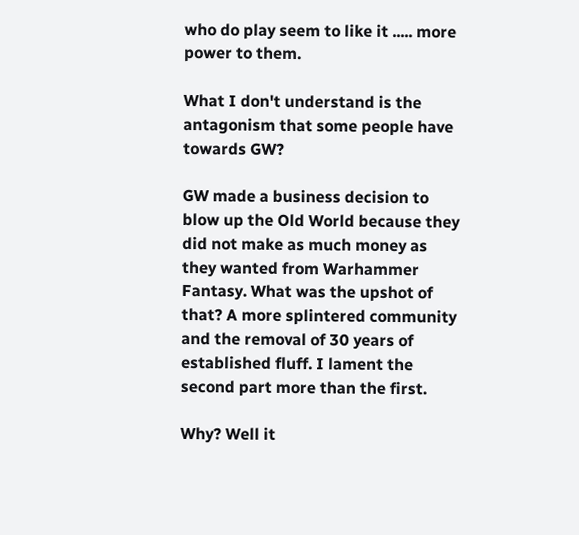who do play seem to like it ..... more power to them.

What I don't understand is the antagonism that some people have towards GW?

GW made a business decision to blow up the Old World because they did not make as much money as they wanted from Warhammer Fantasy. What was the upshot of that? A more splintered community and the removal of 30 years of established fluff. I lament the second part more than the first.

Why? Well it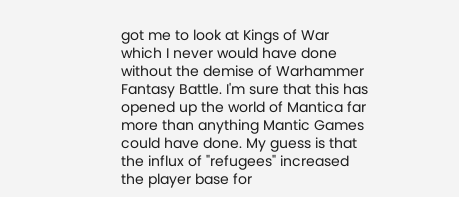got me to look at Kings of War which I never would have done without the demise of Warhammer Fantasy Battle. I'm sure that this has opened up the world of Mantica far more than anything Mantic Games could have done. My guess is that the influx of "refugees" increased the player base for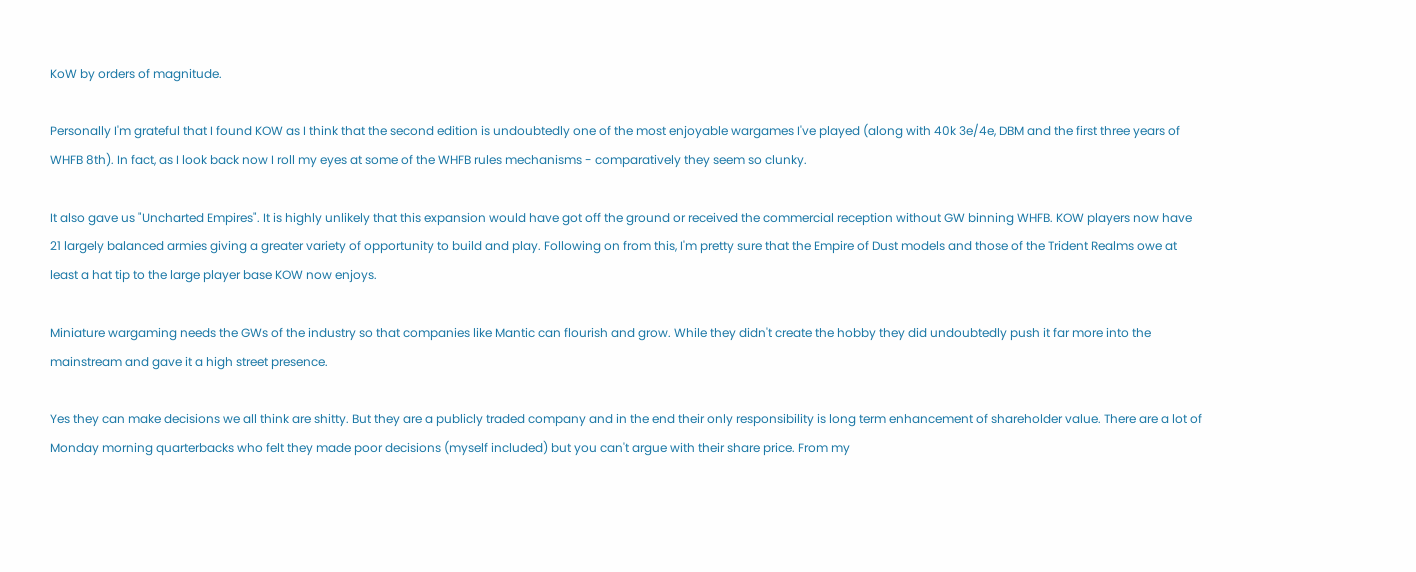KoW by orders of magnitude.

Personally I'm grateful that I found KOW as I think that the second edition is undoubtedly one of the most enjoyable wargames I've played (along with 40k 3e/4e, DBM and the first three years of WHFB 8th). In fact, as I look back now I roll my eyes at some of the WHFB rules mechanisms - comparatively they seem so clunky.

It also gave us "Uncharted Empires". It is highly unlikely that this expansion would have got off the ground or received the commercial reception without GW binning WHFB. KOW players now have 21 largely balanced armies giving a greater variety of opportunity to build and play. Following on from this, I'm pretty sure that the Empire of Dust models and those of the Trident Realms owe at least a hat tip to the large player base KOW now enjoys.

Miniature wargaming needs the GWs of the industry so that companies like Mantic can flourish and grow. While they didn't create the hobby they did undoubtedly push it far more into the mainstream and gave it a high street presence.

Yes they can make decisions we all think are shitty. But they are a publicly traded company and in the end their only responsibility is long term enhancement of shareholder value. There are a lot of Monday morning quarterbacks who felt they made poor decisions (myself included) but you can't argue with their share price. From my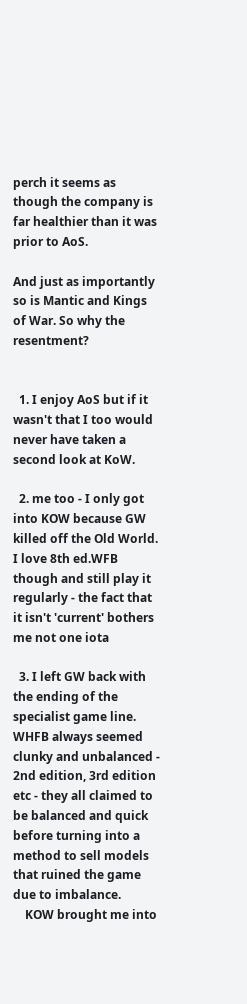perch it seems as though the company is far healthier than it was prior to AoS.

And just as importantly so is Mantic and Kings of War. So why the resentment?


  1. I enjoy AoS but if it wasn't that I too would never have taken a second look at KoW.

  2. me too - I only got into KOW because GW killed off the Old World. I love 8th ed.WFB though and still play it regularly - the fact that it isn't 'current' bothers me not one iota

  3. I left GW back with the ending of the specialist game line. WHFB always seemed clunky and unbalanced - 2nd edition, 3rd edition etc - they all claimed to be balanced and quick before turning into a method to sell models that ruined the game due to imbalance.
    KOW brought me into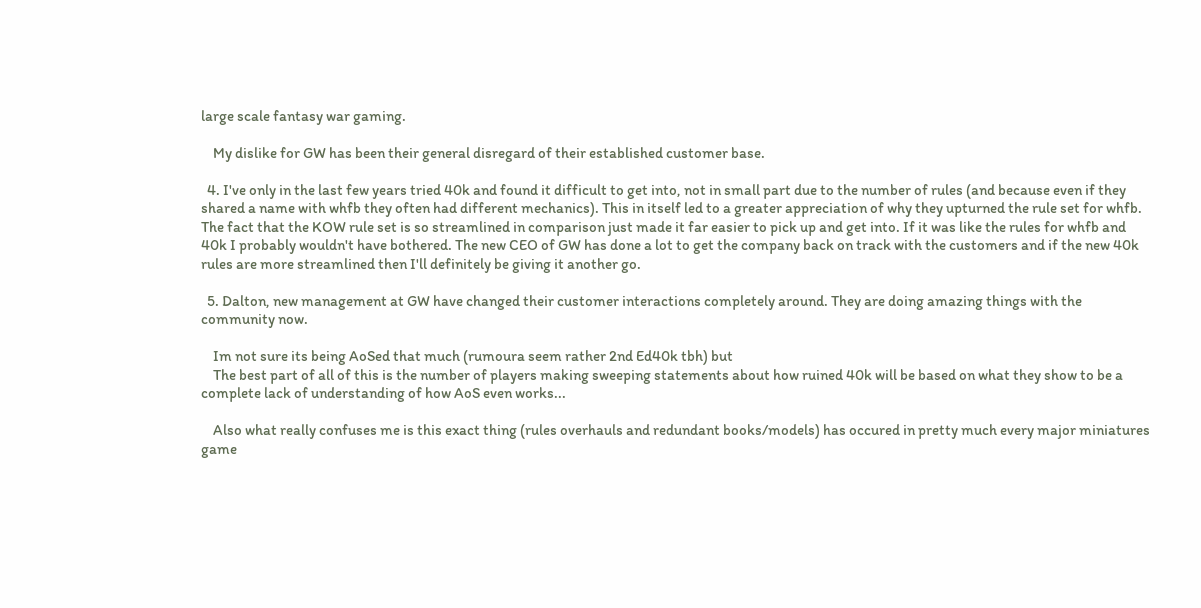large scale fantasy war gaming.

    My dislike for GW has been their general disregard of their established customer base.

  4. I've only in the last few years tried 40k and found it difficult to get into, not in small part due to the number of rules (and because even if they shared a name with whfb they often had different mechanics). This in itself led to a greater appreciation of why they upturned the rule set for whfb. The fact that the KOW rule set is so streamlined in comparison just made it far easier to pick up and get into. If it was like the rules for whfb and 40k I probably wouldn't have bothered. The new CEO of GW has done a lot to get the company back on track with the customers and if the new 40k rules are more streamlined then I'll definitely be giving it another go.

  5. Dalton, new management at GW have changed their customer interactions completely around. They are doing amazing things with the community now.

    Im not sure its being AoSed that much (rumoura seem rather 2nd Ed40k tbh) but
    The best part of all of this is the number of players making sweeping statements about how ruined 40k will be based on what they show to be a complete lack of understanding of how AoS even works...

    Also what really confuses me is this exact thing (rules overhauls and redundant books/models) has occured in pretty much every major miniatures game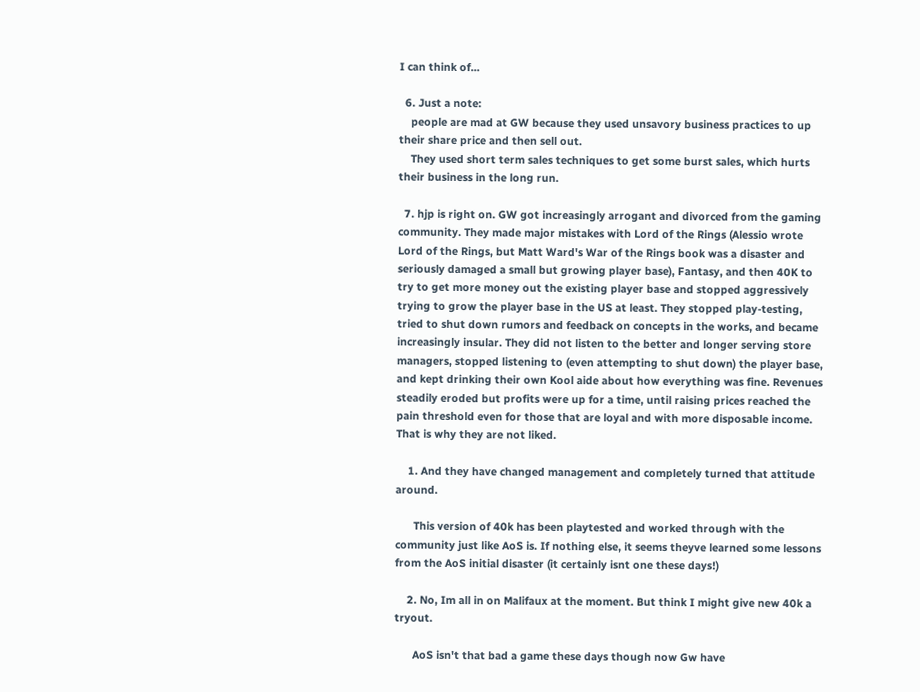I can think of...

  6. Just a note:
    people are mad at GW because they used unsavory business practices to up their share price and then sell out.
    They used short term sales techniques to get some burst sales, which hurts their business in the long run.

  7. hjp is right on. GW got increasingly arrogant and divorced from the gaming community. They made major mistakes with Lord of the Rings (Alessio wrote Lord of the Rings, but Matt Ward's War of the Rings book was a disaster and seriously damaged a small but growing player base), Fantasy, and then 40K to try to get more money out the existing player base and stopped aggressively trying to grow the player base in the US at least. They stopped play-testing, tried to shut down rumors and feedback on concepts in the works, and became increasingly insular. They did not listen to the better and longer serving store managers, stopped listening to (even attempting to shut down) the player base, and kept drinking their own Kool aide about how everything was fine. Revenues steadily eroded but profits were up for a time, until raising prices reached the pain threshold even for those that are loyal and with more disposable income. That is why they are not liked.

    1. And they have changed management and completely turned that attitude around.

      This version of 40k has been playtested and worked through with the community just like AoS is. If nothing else, it seems theyve learned some lessons from the AoS initial disaster (it certainly isnt one these days!)

    2. No, Im all in on Malifaux at the moment. But think I might give new 40k a tryout.

      AoS isn't that bad a game these days though now Gw have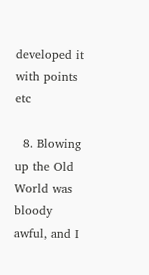developed it with points etc

  8. Blowing up the Old World was bloody awful, and I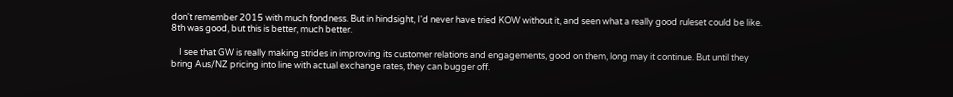don't remember 2015 with much fondness. But in hindsight, I'd never have tried KOW without it, and seen what a really good ruleset could be like. 8th was good, but this is better, much better.

    I see that GW is really making strides in improving its customer relations and engagements, good on them, long may it continue. But until they bring Aus/NZ pricing into line with actual exchange rates, they can bugger off.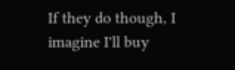If they do though, I imagine I'll buy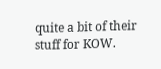quite a bit of their stuff for KOW.